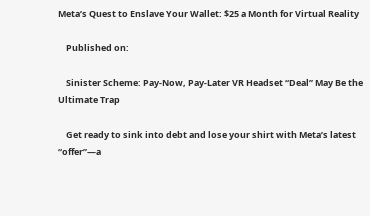Meta’s Quest to Enslave Your Wallet: $25 a Month for Virtual Reality

    Published on:

    Sinister Scheme: Pay-Now, Pay-Later VR Headset “Deal” May Be the Ultimate Trap

    Get ready to sink into debt and lose your shirt with Meta’s latest “offer”—a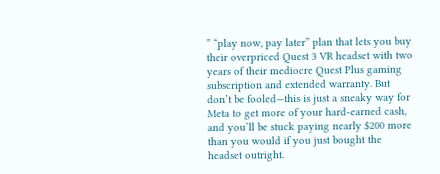” “play now, pay later” plan that lets you buy their overpriced Quest 3 VR headset with two years of their mediocre Quest Plus gaming subscription and extended warranty. But don’t be fooled—this is just a sneaky way for Meta to get more of your hard-earned cash, and you’ll be stuck paying nearly $200 more than you would if you just bought the headset outright.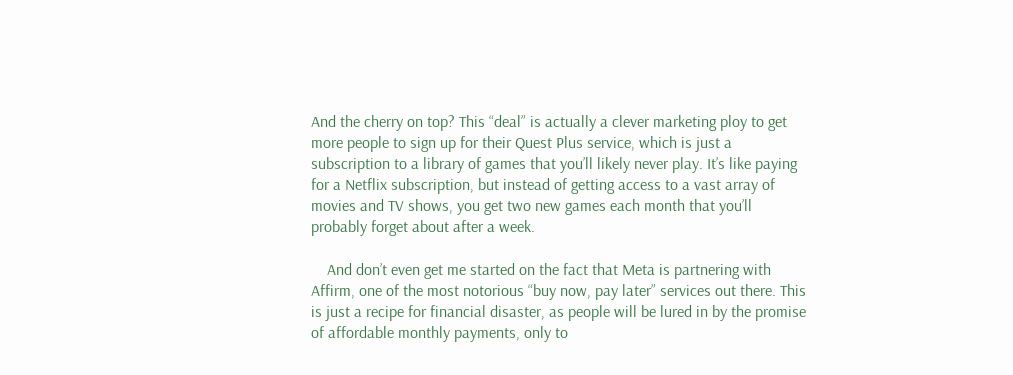And the cherry on top? This “deal” is actually a clever marketing ploy to get more people to sign up for their Quest Plus service, which is just a subscription to a library of games that you’ll likely never play. It’s like paying for a Netflix subscription, but instead of getting access to a vast array of movies and TV shows, you get two new games each month that you’ll probably forget about after a week.

    And don’t even get me started on the fact that Meta is partnering with Affirm, one of the most notorious “buy now, pay later” services out there. This is just a recipe for financial disaster, as people will be lured in by the promise of affordable monthly payments, only to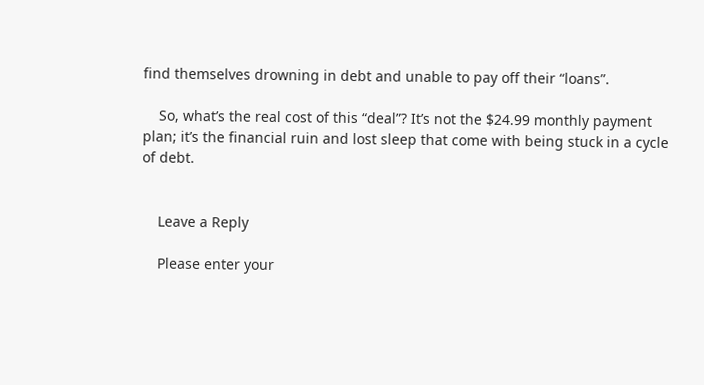find themselves drowning in debt and unable to pay off their “loans”.

    So, what’s the real cost of this “deal”? It’s not the $24.99 monthly payment plan; it’s the financial ruin and lost sleep that come with being stuck in a cycle of debt.


    Leave a Reply

    Please enter your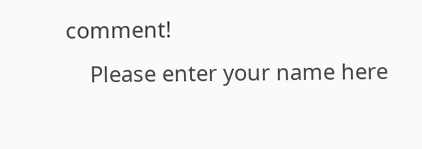comment!
    Please enter your name here